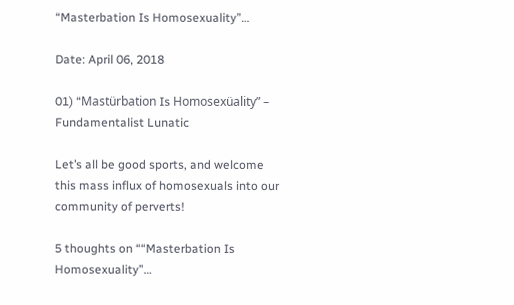“Masterbation Is Homosexuality”…

Date: April 06, 2018

01) “Mastürbation Is Homosexüality” – Fundamentalist Lunatic

Let’s all be good sports, and welcome this mass influx of homosexuals into our community of perverts!

5 thoughts on ““Masterbation Is Homosexuality”…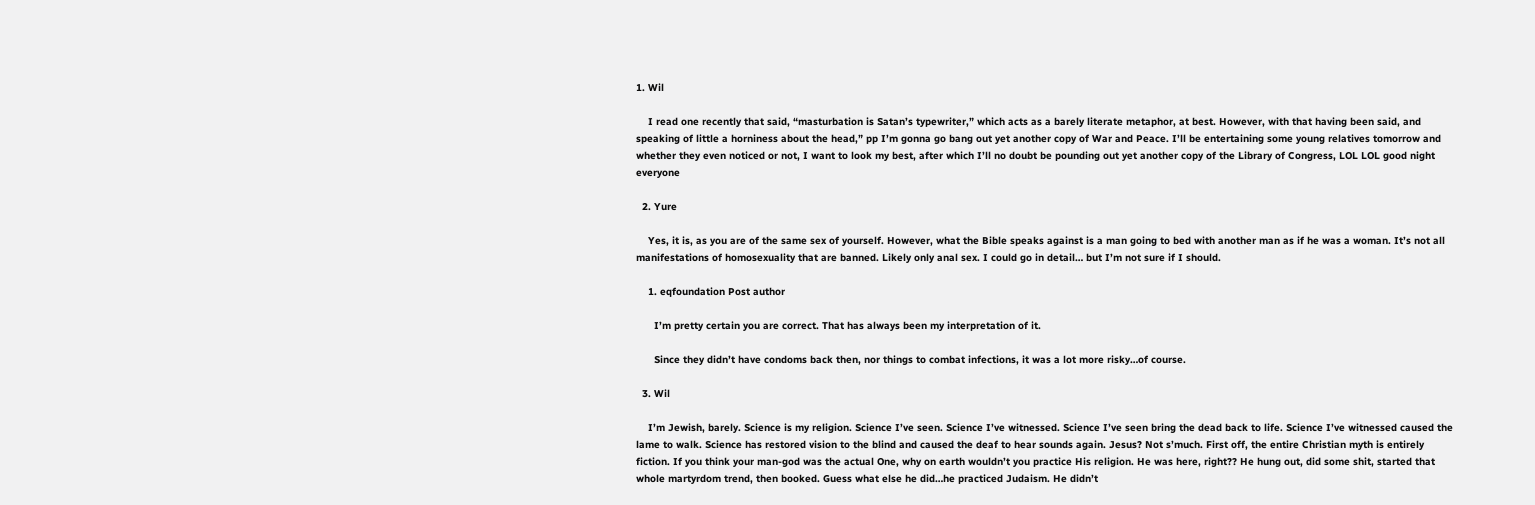1. Wil

    I read one recently that said, “masturbation is Satan’s typewriter,” which acts as a barely literate metaphor, at best. However, with that having been said, and speaking of little a horniness about the head,” pp I’m gonna go bang out yet another copy of War and Peace. I’ll be entertaining some young relatives tomorrow and whether they even noticed or not, I want to look my best, after which I’ll no doubt be pounding out yet another copy of the Library of Congress, LOL LOL good night everyone

  2. Yure

    Yes, it is, as you are of the same sex of yourself. However, what the Bible speaks against is a man going to bed with another man as if he was a woman. It’s not all manifestations of homosexuality that are banned. Likely only anal sex. I could go in detail… but I’m not sure if I should.

    1. eqfoundation Post author

      I’m pretty certain you are correct. That has always been my interpretation of it.

      Since they didn’t have condoms back then, nor things to combat infections, it was a lot more risky…of course.

  3. Wil

    I’m Jewish, barely. Science is my religion. Science I’ve seen. Science I’ve witnessed. Science I’ve seen bring the dead back to life. Science I’ve witnessed caused the lame to walk. Science has restored vision to the blind and caused the deaf to hear sounds again. Jesus? Not s’much. First off, the entire Christian myth is entirely fiction. If you think your man-god was the actual One, why on earth wouldn’t you practice His religion. He was here, right?? He hung out, did some shit, started that whole martyrdom trend, then booked. Guess what else he did…he practiced Judaism. He didn’t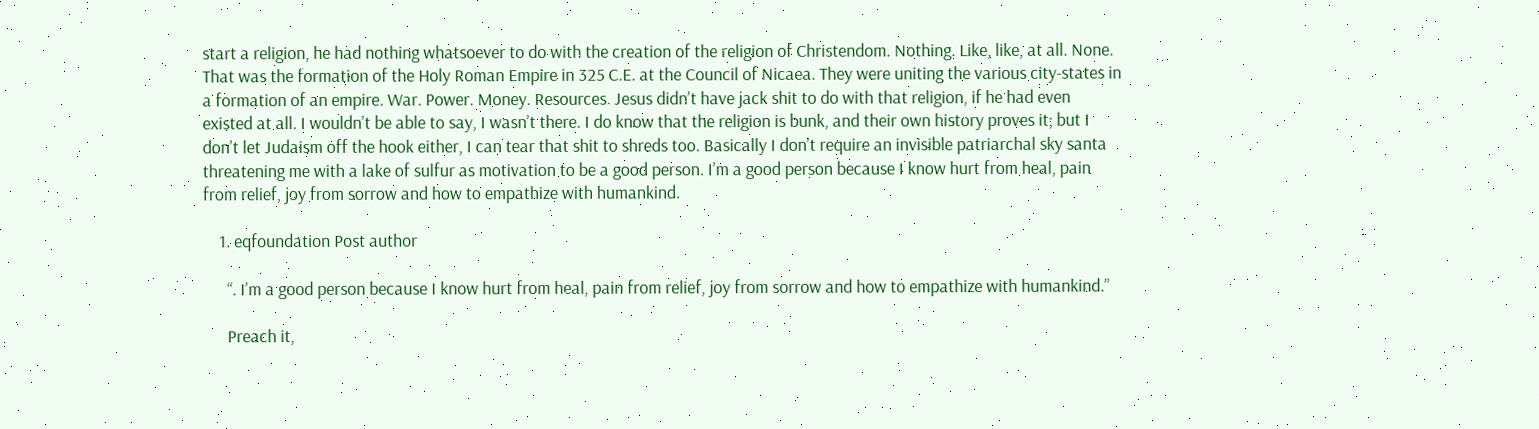start a religion, he had nothing whatsoever to do with the creation of the religion of Christendom. Nothing. Like, like, at all. None. That was the formation of the Holy Roman Empire in 325 C.E. at the Council of Nicaea. They were uniting the various city-states in a formation of an empire. War. Power. Money. Resources. Jesus didn’t have jack shit to do with that religion, if he had even existed at all. I wouldn’t be able to say, I wasn’t there. I do know that the religion is bunk, and their own history proves it; but I don’t let Judaism off the hook either, I can tear that shit to shreds too. Basically I don’t require an invisible patriarchal sky santa threatening me with a lake of sulfur as motivation to be a good person. I’m a good person because I know hurt from heal, pain from relief, joy from sorrow and how to empathize with humankind.

    1. eqfoundation Post author

      “. I’m a good person because I know hurt from heal, pain from relief, joy from sorrow and how to empathize with humankind.”

      Preach it,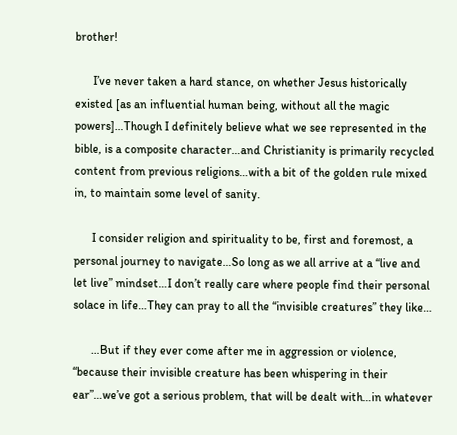brother!

      I’ve never taken a hard stance, on whether Jesus historically existed [as an influential human being, without all the magic powers]…Though I definitely believe what we see represented in the bible, is a composite character…and Christianity is primarily recycled content from previous religions…with a bit of the golden rule mixed in, to maintain some level of sanity.

      I consider religion and spirituality to be, first and foremost, a personal journey to navigate…So long as we all arrive at a “live and let live” mindset…I don’t really care where people find their personal solace in life…They can pray to all the “invisible creatures” they like…

      …But if they ever come after me in aggression or violence, “because their invisible creature has been whispering in their ear”…we’ve got a serious problem, that will be dealt with…in whatever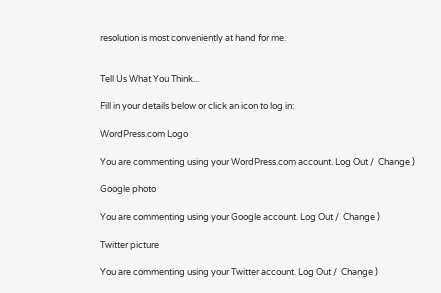resolution is most conveniently at hand for me.


Tell Us What You Think...

Fill in your details below or click an icon to log in:

WordPress.com Logo

You are commenting using your WordPress.com account. Log Out /  Change )

Google photo

You are commenting using your Google account. Log Out /  Change )

Twitter picture

You are commenting using your Twitter account. Log Out /  Change )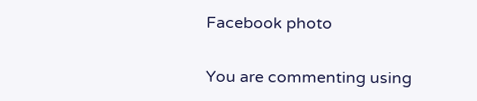Facebook photo

You are commenting using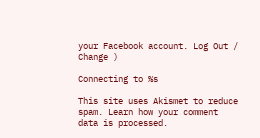your Facebook account. Log Out /  Change )

Connecting to %s

This site uses Akismet to reduce spam. Learn how your comment data is processed.